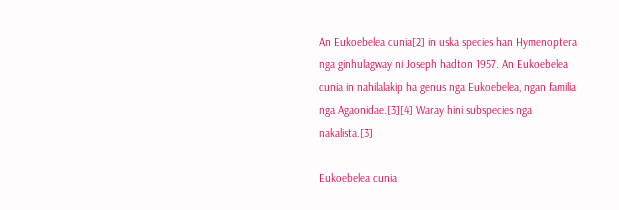An Eukoebelea cunia[2] in uska species han Hymenoptera nga ginhulagway ni Joseph hadton 1957. An Eukoebelea cunia in nahilalakip ha genus nga Eukoebelea, ngan familia nga Agaonidae.[3][4] Waray hini subspecies nga nakalista.[3]

Eukoebelea cunia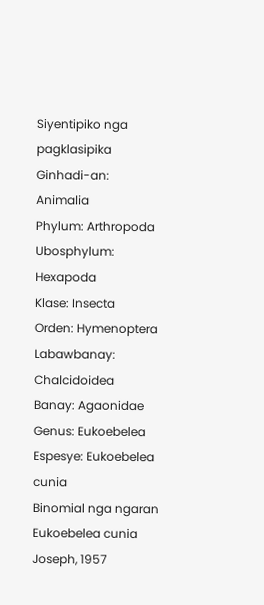Siyentipiko nga pagklasipika
Ginhadi-an: Animalia
Phylum: Arthropoda
Ubosphylum: Hexapoda
Klase: Insecta
Orden: Hymenoptera
Labawbanay: Chalcidoidea
Banay: Agaonidae
Genus: Eukoebelea
Espesye: Eukoebelea cunia
Binomial nga ngaran
Eukoebelea cunia
Joseph, 1957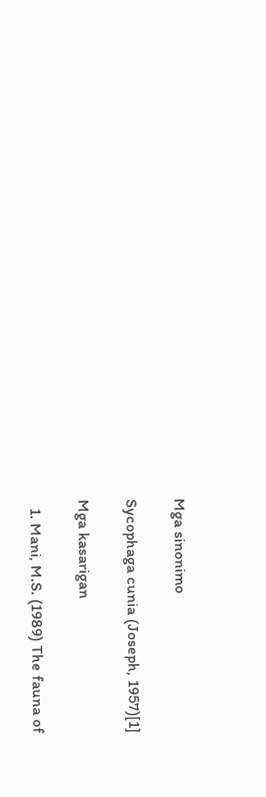Mga sinonimo

Sycophaga cunia (Joseph, 1957)[1]

Mga kasarigan

  1. Mani, M.S. (1989) The fauna of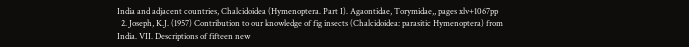India and adjacent countries, Chalcidoidea (Hymenoptera. Part I). Agaontidae, Torymidae,, pages xlv+1067pp
  2. Joseph, K.J. (1957) Contribution to our knowledge of fig insects (Chalcidoidea: parasitic Hymenoptera) from India. VII. Descriptions of fifteen new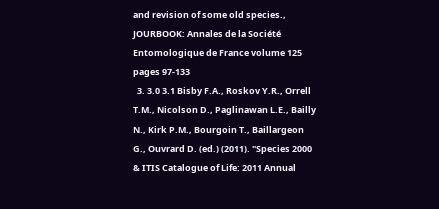and revision of some old species., JOURBOOK: Annales de la Société Entomologique de France volume 125 pages 97-133
  3. 3.0 3.1 Bisby F.A., Roskov Y.R., Orrell T.M., Nicolson D., Paglinawan L.E., Bailly N., Kirk P.M., Bourgoin T., Baillargeon G., Ouvrard D. (ed.) (2011). "Species 2000 & ITIS Catalogue of Life: 2011 Annual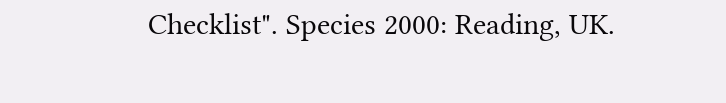Checklist". Species 2000: Reading, UK.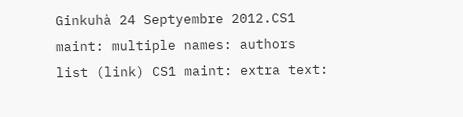Ginkuhà 24 Septyembre 2012.CS1 maint: multiple names: authors list (link) CS1 maint: extra text: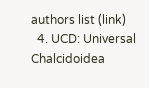authors list (link)
  4. UCD: Universal Chalcidoidea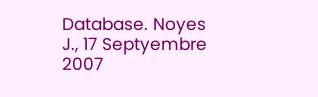Database. Noyes J., 17 Septyembre 2007